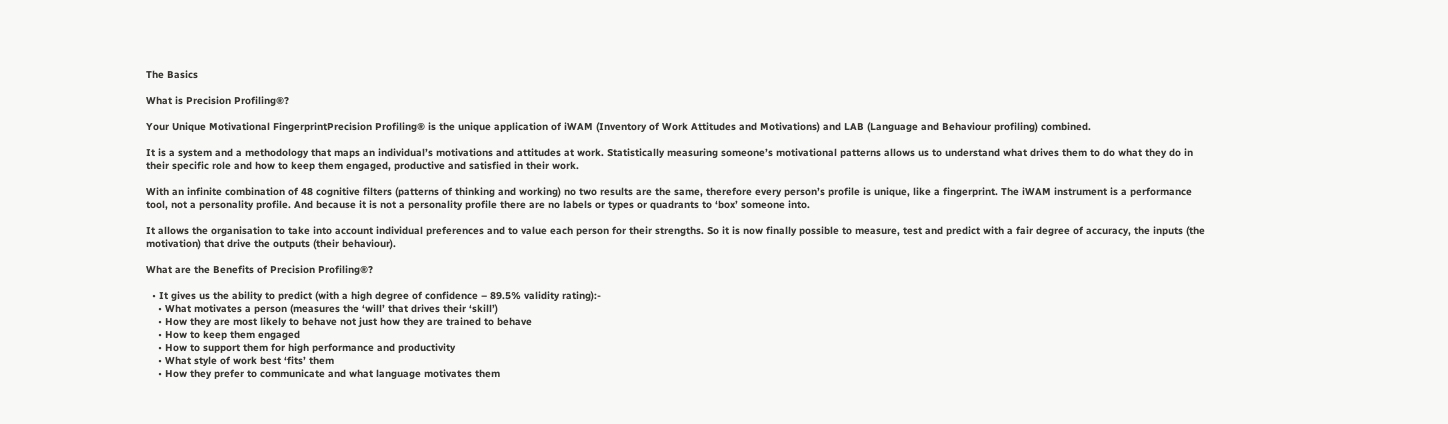The Basics

What is Precision Profiling®?

Your Unique Motivational FingerprintPrecision Profiling® is the unique application of iWAM (Inventory of Work Attitudes and Motivations) and LAB (Language and Behaviour profiling) combined.

It is a system and a methodology that maps an individual’s motivations and attitudes at work. Statistically measuring someone’s motivational patterns allows us to understand what drives them to do what they do in their specific role and how to keep them engaged, productive and satisfied in their work.

With an infinite combination of 48 cognitive filters (patterns of thinking and working) no two results are the same, therefore every person’s profile is unique, like a fingerprint. The iWAM instrument is a performance tool, not a personality profile. And because it is not a personality profile there are no labels or types or quadrants to ‘box’ someone into.

It allows the organisation to take into account individual preferences and to value each person for their strengths. So it is now finally possible to measure, test and predict with a fair degree of accuracy, the inputs (the motivation) that drive the outputs (their behaviour).

What are the Benefits of Precision Profiling®?

  • It gives us the ability to predict (with a high degree of confidence – 89.5% validity rating):-
    • What motivates a person (measures the ‘will’ that drives their ‘skill’)
    • How they are most likely to behave not just how they are trained to behave
    • How to keep them engaged
    • How to support them for high performance and productivity
    • What style of work best ‘fits’ them
    • How they prefer to communicate and what language motivates them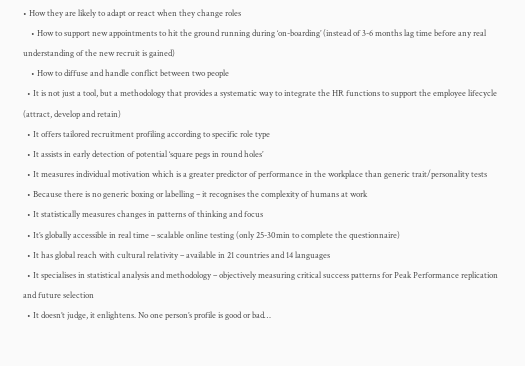• How they are likely to adapt or react when they change roles
    • How to support new appointments to hit the ground running during ‘on-boarding’ (instead of 3-6 months lag time before any real understanding of the new recruit is gained)
    • How to diffuse and handle conflict between two people
  • It is not just a tool, but a methodology that provides a systematic way to integrate the HR functions to support the employee lifecycle (attract, develop and retain)
  • It offers tailored recruitment profiling according to specific role type
  • It assists in early detection of potential ‘square pegs in round holes’
  • It measures individual motivation which is a greater predictor of performance in the workplace than generic trait/personality tests
  • Because there is no generic boxing or labelling – it recognises the complexity of humans at work
  • It statistically measures changes in patterns of thinking and focus
  • It’s globally accessible in real time – scalable online testing (only 25-30min to complete the questionnaire)
  • It has global reach with cultural relativity – available in 21 countries and 14 languages
  • It specialises in statistical analysis and methodology – objectively measuring critical success patterns for Peak Performance replication and future selection
  • It doesn’t judge, it enlightens. No one person’s profile is good or bad…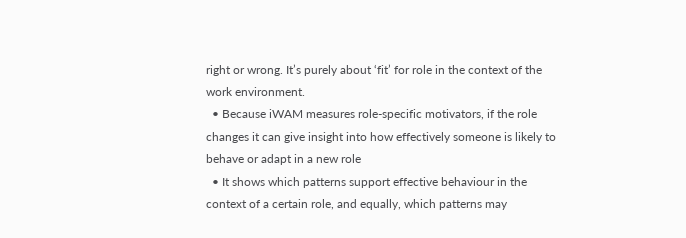right or wrong. It’s purely about ‘fit’ for role in the context of the work environment.
  • Because iWAM measures role-specific motivators, if the role changes it can give insight into how effectively someone is likely to behave or adapt in a new role
  • It shows which patterns support effective behaviour in the context of a certain role, and equally, which patterns may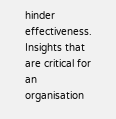hinder effectiveness. Insights that are critical for an organisation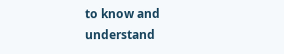to know and understand